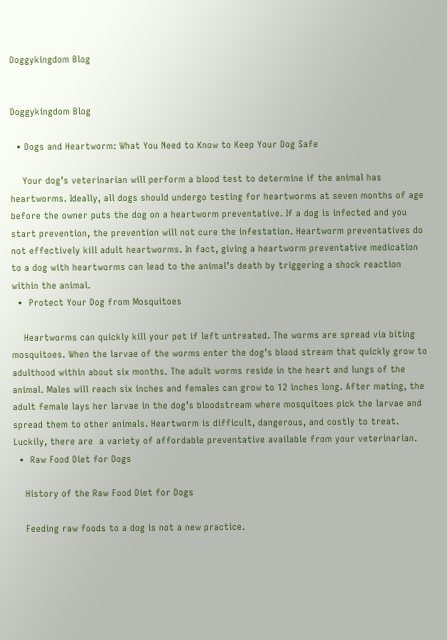Doggykingdom Blog


Doggykingdom Blog

  • Dogs and Heartworm: What You Need to Know to Keep Your Dog Safe

    Your dog’s veterinarian will perform a blood test to determine if the animal has heartworms. Ideally, all dogs should undergo testing for heartworms at seven months of age before the owner puts the dog on a heartworm preventative. If a dog is infected and you start prevention, the prevention will not cure the infestation. Heartworm preventatives do not effectively kill adult heartworms. In fact, giving a heartworm preventative medication to a dog with heartworms can lead to the animal’s death by triggering a shock reaction within the animal.
  •  Protect Your Dog from Mosquitoes

    Heartworms can quickly kill your pet if left untreated. The worms are spread via biting mosquitoes. When the larvae of the worms enter the dog’s blood stream that quickly grow to adulthood within about six months. The adult worms reside in the heart and lungs of the animal. Males will reach six inches and females can grow to 12 inches long. After mating, the adult female lays her larvae in the dog’s bloodstream where mosquitoes pick the larvae and spread them to other animals. Heartworm is difficult, dangerous, and costly to treat. Luckily, there are  a variety of affordable preventative available from your veterinarian.
  •  Raw Food Diet for Dogs

    History of the Raw Food Diet for Dogs

    Feeding raw foods to a dog is not a new practice.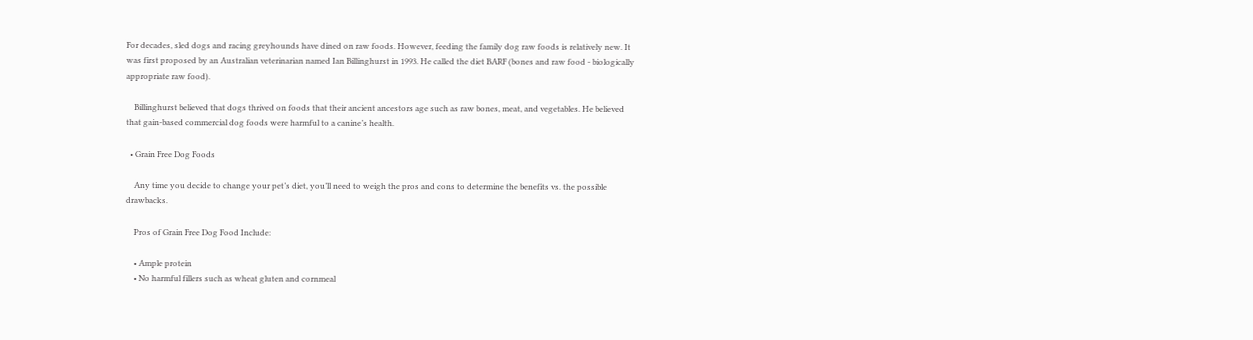For decades, sled dogs and racing greyhounds have dined on raw foods. However, feeding the family dog raw foods is relatively new. It was first proposed by an Australian veterinarian named Ian Billinghurst in 1993. He called the diet BARF (bones and raw food - biologically appropriate raw food).

    Billinghurst believed that dogs thrived on foods that their ancient ancestors age such as raw bones, meat, and vegetables. He believed that gain-based commercial dog foods were harmful to a canine’s health.

  • Grain Free Dog Foods

    Any time you decide to change your pet’s diet, you’ll need to weigh the pros and cons to determine the benefits vs. the possible drawbacks.

    Pros of Grain Free Dog Food Include:

    • Ample protein
    • No harmful fillers such as wheat gluten and cornmeal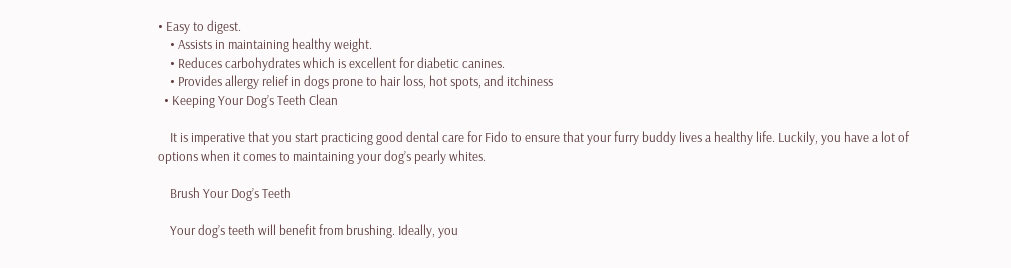• Easy to digest.
    • Assists in maintaining healthy weight.
    • Reduces carbohydrates which is excellent for diabetic canines.
    • Provides allergy relief in dogs prone to hair loss, hot spots, and itchiness
  • Keeping Your Dog’s Teeth Clean

    It is imperative that you start practicing good dental care for Fido to ensure that your furry buddy lives a healthy life. Luckily, you have a lot of options when it comes to maintaining your dog’s pearly whites.

    Brush Your Dog’s Teeth

    Your dog’s teeth will benefit from brushing. Ideally, you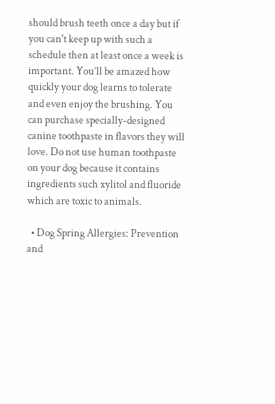should brush teeth once a day but if you can't keep up with such a schedule then at least once a week is important. You’ll be amazed how quickly your dog learns to tolerate and even enjoy the brushing. You can purchase specially-designed canine toothpaste in flavors they will love. Do not use human toothpaste on your dog because it contains ingredients such xylitol and fluoride which are toxic to animals.

  • Dog Spring Allergies: Prevention and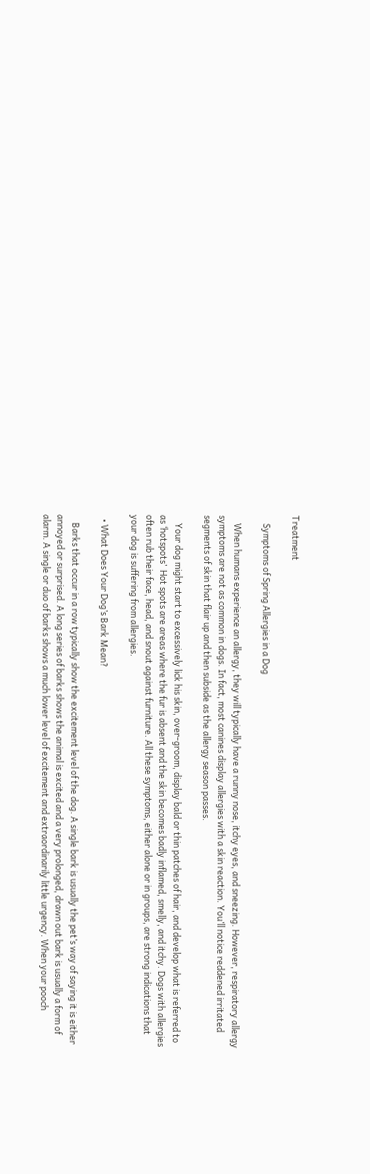Treatment

    Symptoms of Spring Allergies in a Dog

    When humans experience an allergy, they will typically have a runny nose, itchy eyes, and sneezing. However, respiratory allergy symptoms are not as common in dogs. In fact, most canines display allergies with a skin reaction. You’ll notice reddened irritated segments of skin that flair up and then subside as the allergy season passes.

    Your dog might start to excessively lick his skin, over-groom, display bald or thin patches of hair, and develop what is referred to as ‘hotspots’  Hot spots are areas where the fur is absent and the skin becomes badly inflamed, smelly, and itchy. Dogs with allergies often rub their face, head, and snout against furniture. All these symptoms, either alone or in groups, are strong indications that your dog is suffering from allergies.

  • What Does Your Dog’s Bark Mean?

    Barks that occur in a row typically show the excitement level of the dog. A single bark is usually the pet’s way of saying it is either annoyed or surprised. A long series of barks shows the animal is excited and a very prolonged, drawn out bark is usually a form of alarm. A single or duo of barks shows a much lower level of excitement and extraordinarily little urgency. When your pooch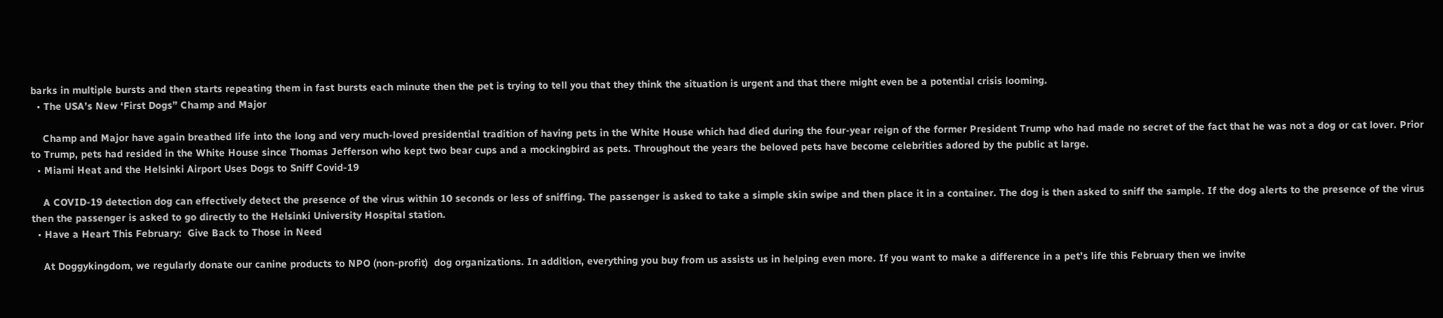barks in multiple bursts and then starts repeating them in fast bursts each minute then the pet is trying to tell you that they think the situation is urgent and that there might even be a potential crisis looming.
  • The USA’s New ‘First Dogs” Champ and Major

    Champ and Major have again breathed life into the long and very much-loved presidential tradition of having pets in the White House which had died during the four-year reign of the former President Trump who had made no secret of the fact that he was not a dog or cat lover. Prior to Trump, pets had resided in the White House since Thomas Jefferson who kept two bear cups and a mockingbird as pets. Throughout the years the beloved pets have become celebrities adored by the public at large.
  • Miami Heat and the Helsinki Airport Uses Dogs to Sniff Covid-19

    A COVID-19 detection dog can effectively detect the presence of the virus within 10 seconds or less of sniffing. The passenger is asked to take a simple skin swipe and then place it in a container. The dog is then asked to sniff the sample. If the dog alerts to the presence of the virus then the passenger is asked to go directly to the Helsinki University Hospital station.
  • Have a Heart This February:  Give Back to Those in Need

    At Doggykingdom, we regularly donate our canine products to NPO (non-profit)  dog organizations. In addition, everything you buy from us assists us in helping even more. If you want to make a difference in a pet’s life this February then we invite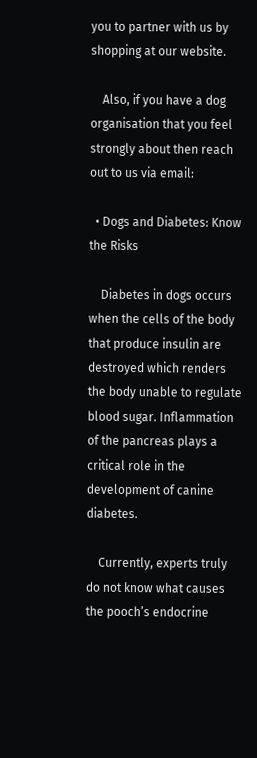you to partner with us by shopping at our website.

    Also, if you have a dog organisation that you feel strongly about then reach out to us via email:

  • Dogs and Diabetes: Know the Risks

    Diabetes in dogs occurs when the cells of the body that produce insulin are destroyed which renders the body unable to regulate blood sugar. Inflammation of the pancreas plays a critical role in the development of canine diabetes.

    Currently, experts truly do not know what causes the pooch’s endocrine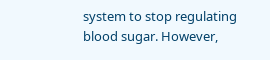system to stop regulating blood sugar. However,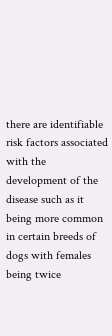there are identifiable risk factors associated with the development of the disease such as it being more common in certain breeds of dogs with females being twice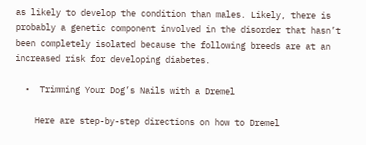as likely to develop the condition than males. Likely, there is probably a genetic component involved in the disorder that hasn’t been completely isolated because the following breeds are at an increased risk for developing diabetes.

  •  Trimming Your Dog’s Nails with a Dremel

    Here are step-by-step directions on how to Dremel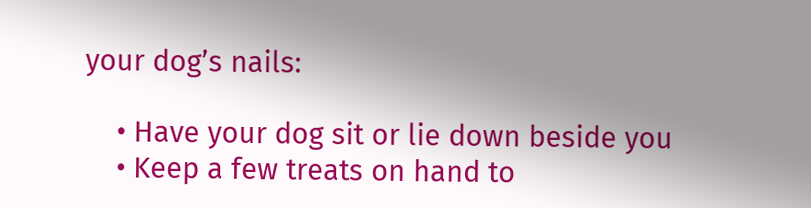your dog’s nails:

    • Have your dog sit or lie down beside you
    • Keep a few treats on hand to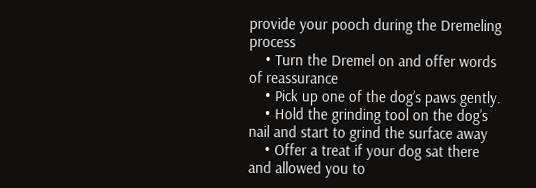provide your pooch during the Dremeling process
    • Turn the Dremel on and offer words of reassurance
    • Pick up one of the dog’s paws gently.
    • Hold the grinding tool on the dog’s nail and start to grind the surface away
    • Offer a treat if your dog sat there and allowed you to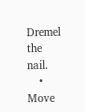Dremel the nail.
    • Move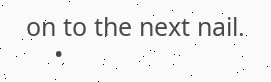on to the next nail.
    •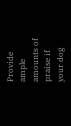Provide ample amounts of praise if your dog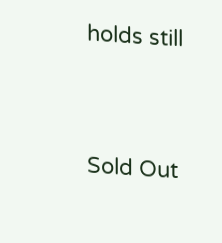holds still




Sold Out